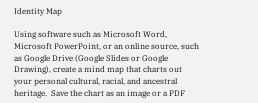Identity Map

Using software such as Microsoft Word, Microsoft PowerPoint, or an online source, such as Google Drive (Google Slides or Google Drawing), create a mind map that charts out your personal cultural, racial, and ancestral heritage.  Save the chart as an image or a PDF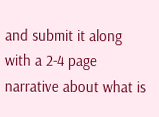and submit it along with a 2-4 page narrative about what is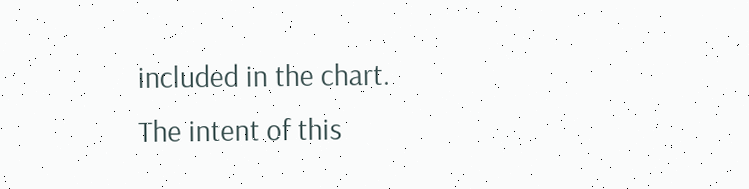included in the chart.  The intent of this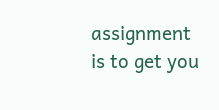assignment is to get you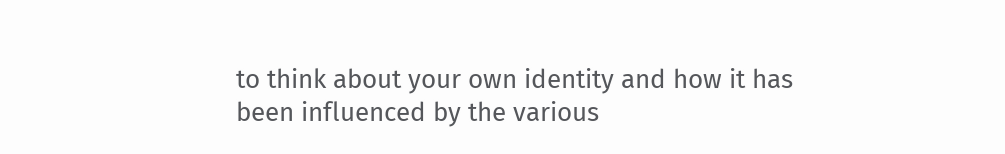to think about your own identity and how it has been influenced by the various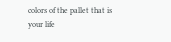colors of the pallet that is your life